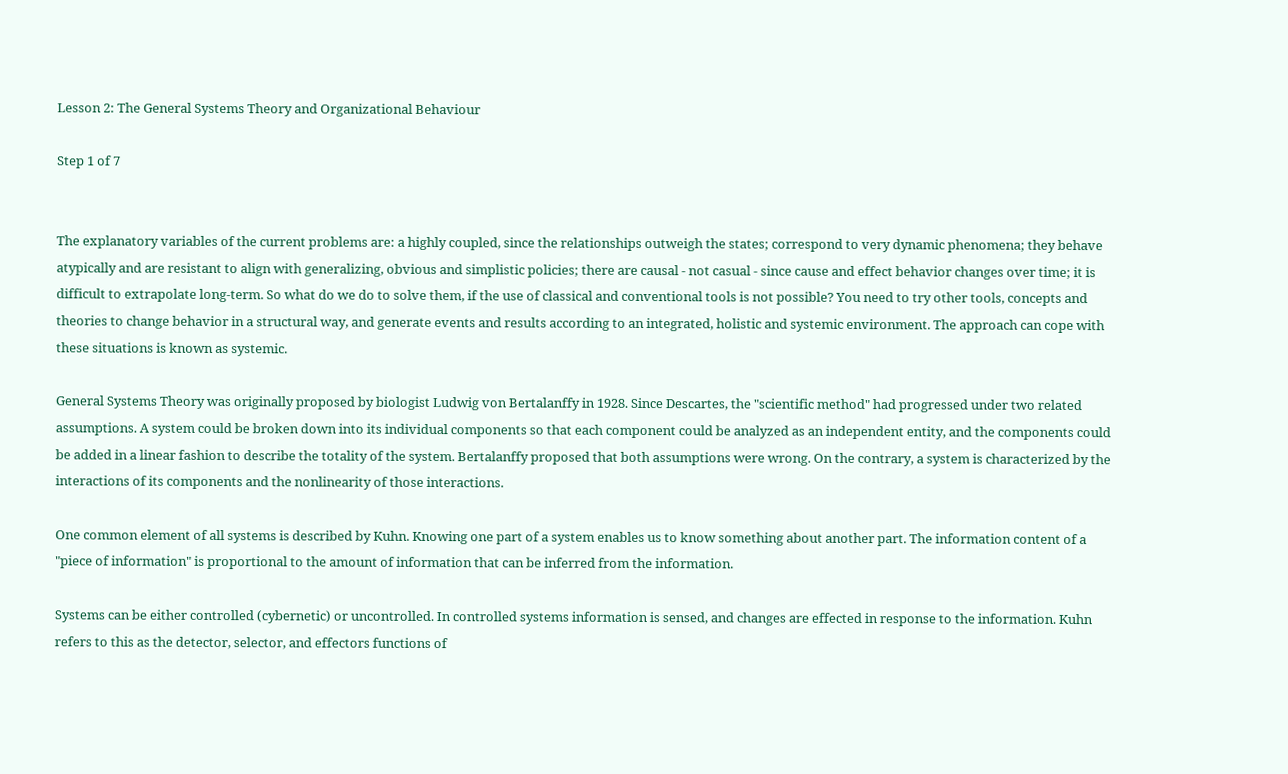Lesson 2: The General Systems Theory and Organizational Behaviour

Step 1 of 7


The explanatory variables of the current problems are: a highly coupled, since the relationships outweigh the states; correspond to very dynamic phenomena; they behave atypically and are resistant to align with generalizing, obvious and simplistic policies; there are causal - not casual - since cause and effect behavior changes over time; it is difficult to extrapolate long-term. So what do we do to solve them, if the use of classical and conventional tools is not possible? You need to try other tools, concepts and theories to change behavior in a structural way, and generate events and results according to an integrated, holistic and systemic environment. The approach can cope with these situations is known as systemic.

General Systems Theory was originally proposed by biologist Ludwig von Bertalanffy in 1928. Since Descartes, the "scientific method" had progressed under two related assumptions. A system could be broken down into its individual components so that each component could be analyzed as an independent entity, and the components could be added in a linear fashion to describe the totality of the system. Bertalanffy proposed that both assumptions were wrong. On the contrary, a system is characterized by the interactions of its components and the nonlinearity of those interactions.

One common element of all systems is described by Kuhn. Knowing one part of a system enables us to know something about another part. The information content of a "piece of information" is proportional to the amount of information that can be inferred from the information.

Systems can be either controlled (cybernetic) or uncontrolled. In controlled systems information is sensed, and changes are effected in response to the information. Kuhn refers to this as the detector, selector, and effectors functions of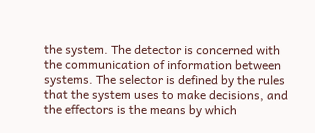the system. The detector is concerned with the communication of information between systems. The selector is defined by the rules that the system uses to make decisions, and the effectors is the means by which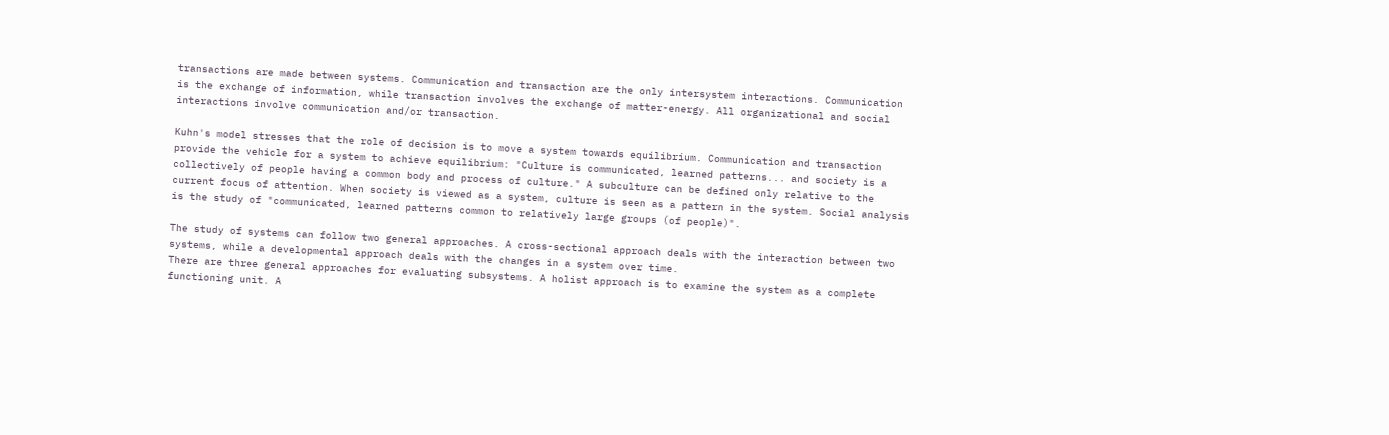transactions are made between systems. Communication and transaction are the only intersystem interactions. Communication is the exchange of information, while transaction involves the exchange of matter-energy. All organizational and social interactions involve communication and/or transaction.

Kuhn's model stresses that the role of decision is to move a system towards equilibrium. Communication and transaction provide the vehicle for a system to achieve equilibrium: "Culture is communicated, learned patterns... and society is a collectively of people having a common body and process of culture." A subculture can be defined only relative to the current focus of attention. When society is viewed as a system, culture is seen as a pattern in the system. Social analysis is the study of "communicated, learned patterns common to relatively large groups (of people)".

The study of systems can follow two general approaches. A cross-sectional approach deals with the interaction between two systems, while a developmental approach deals with the changes in a system over time.
There are three general approaches for evaluating subsystems. A holist approach is to examine the system as a complete functioning unit. A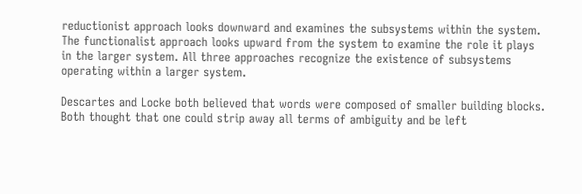reductionist approach looks downward and examines the subsystems within the system. The functionalist approach looks upward from the system to examine the role it plays in the larger system. All three approaches recognize the existence of subsystems operating within a larger system.

Descartes and Locke both believed that words were composed of smaller building blocks. Both thought that one could strip away all terms of ambiguity and be left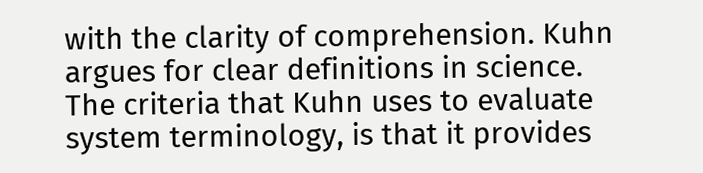with the clarity of comprehension. Kuhn argues for clear definitions in science. The criteria that Kuhn uses to evaluate system terminology, is that it provides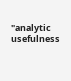"analytic usefulness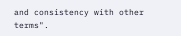and consistency with other terms".